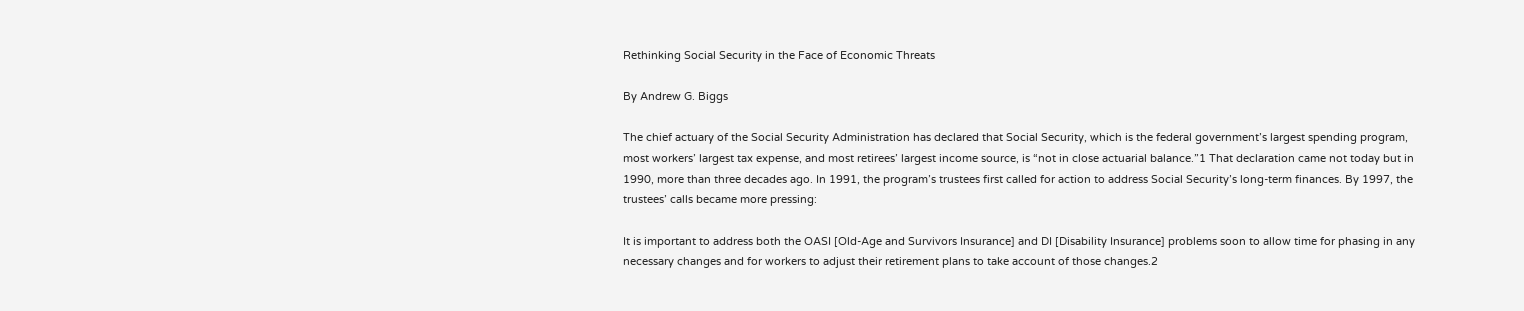Rethinking Social Security in the Face of Economic Threats

By Andrew G. Biggs

The chief actuary of the Social Security Administration has declared that Social Security, which is the federal government’s largest spending program, most workers’ largest tax expense, and most retirees’ largest income source, is “not in close actuarial balance.”1 That declaration came not today but in 1990, more than three decades ago. In 1991, the program’s trustees first called for action to address Social Security’s long-term finances. By 1997, the trustees’ calls became more pressing:

It is important to address both the OASI [Old-Age and Survivors Insurance] and DI [Disability Insurance] problems soon to allow time for phasing in any necessary changes and for workers to adjust their retirement plans to take account of those changes.2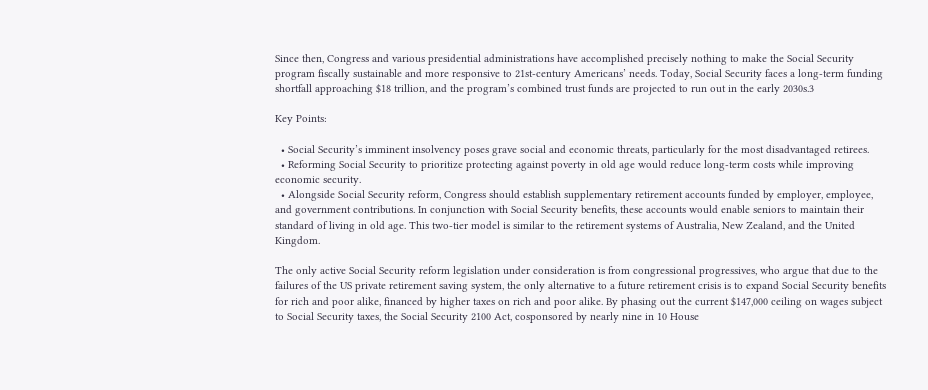Since then, Congress and various presidential administrations have accomplished precisely nothing to make the Social Security program fiscally sustainable and more responsive to 21st-century Americans’ needs. Today, Social Security faces a long-term funding shortfall approaching $18 trillion, and the program’s combined trust funds are projected to run out in the early 2030s.3

Key Points:

  • Social Security’s imminent insolvency poses grave social and economic threats, particularly for the most disadvantaged retirees.
  • Reforming Social Security to prioritize protecting against poverty in old age would reduce long-term costs while improving economic security.
  • Alongside Social Security reform, Congress should establish supplementary retirement accounts funded by employer, employee, and government contributions. In conjunction with Social Security benefits, these accounts would enable seniors to maintain their standard of living in old age. This two-tier model is similar to the retirement systems of Australia, New Zealand, and the United Kingdom.

The only active Social Security reform legislation under consideration is from congressional progressives, who argue that due to the failures of the US private retirement saving system, the only alternative to a future retirement crisis is to expand Social Security benefits for rich and poor alike, financed by higher taxes on rich and poor alike. By phasing out the current $147,000 ceiling on wages subject to Social Security taxes, the Social Security 2100 Act, cosponsored by nearly nine in 10 House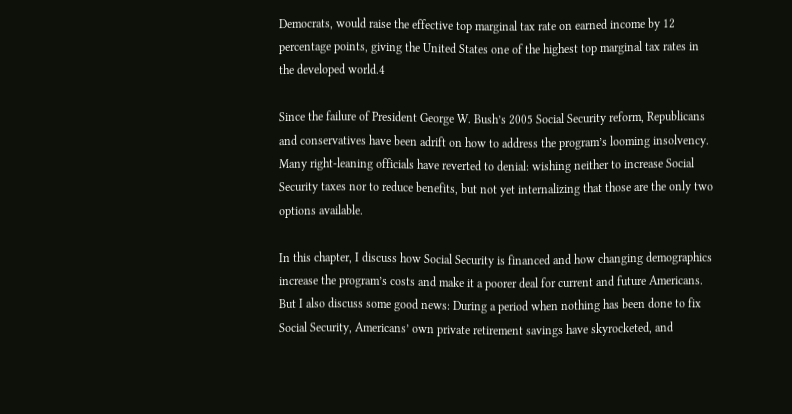Democrats, would raise the effective top marginal tax rate on earned income by 12 percentage points, giving the United States one of the highest top marginal tax rates in the developed world.4

Since the failure of President George W. Bush’s 2005 Social Security reform, Republicans and conservatives have been adrift on how to address the program’s looming insolvency. Many right-leaning officials have reverted to denial: wishing neither to increase Social Security taxes nor to reduce benefits, but not yet internalizing that those are the only two options available.

In this chapter, I discuss how Social Security is financed and how changing demographics increase the program’s costs and make it a poorer deal for current and future Americans. But I also discuss some good news: During a period when nothing has been done to fix Social Security, Americans’ own private retirement savings have skyrocketed, and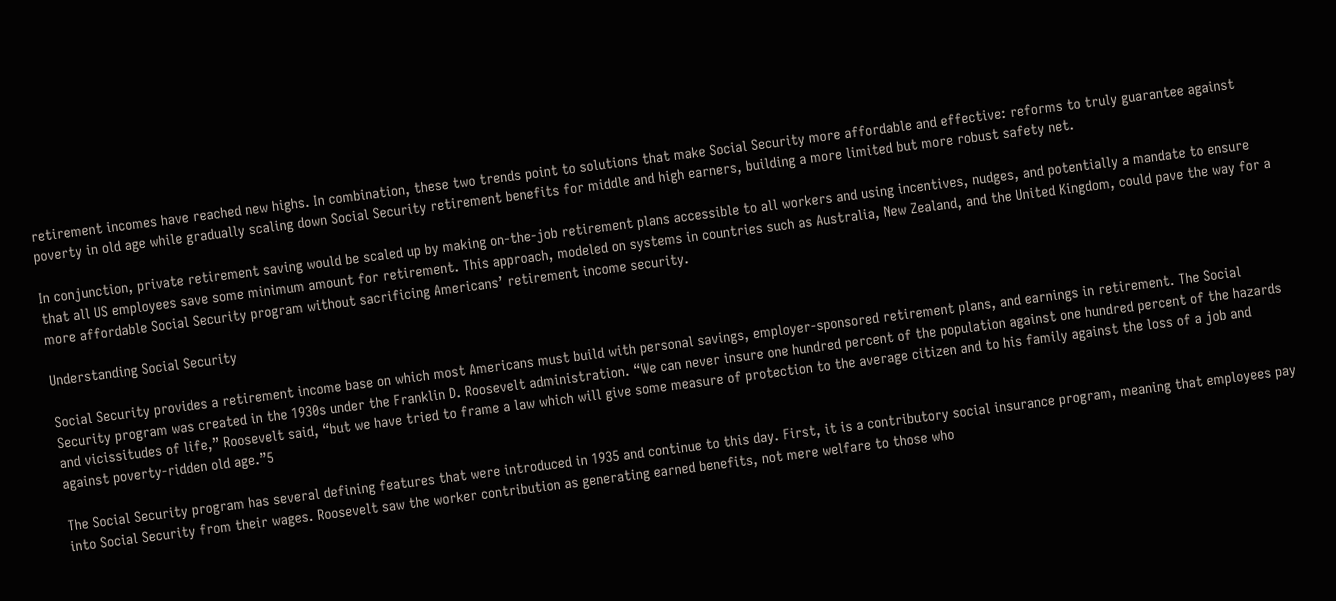retirement incomes have reached new highs. In combination, these two trends point to solutions that make Social Security more affordable and effective: reforms to truly guarantee against poverty in old age while gradually scaling down Social Security retirement benefits for middle and high earners, building a more limited but more robust safety net.

In conjunction, private retirement saving would be scaled up by making on-the-job retirement plans accessible to all workers and using incentives, nudges, and potentially a mandate to ensure that all US employees save some minimum amount for retirement. This approach, modeled on systems in countries such as Australia, New Zealand, and the United Kingdom, could pave the way for a more affordable Social Security program without sacrificing Americans’ retirement income security.

Understanding Social Security

Social Security provides a retirement income base on which most Americans must build with personal savings, employer-sponsored retirement plans, and earnings in retirement. The Social Security program was created in the 1930s under the Franklin D. Roosevelt administration. “We can never insure one hundred percent of the population against one hundred percent of the hazards and vicissitudes of life,” Roosevelt said, “but we have tried to frame a law which will give some measure of protection to the average citizen and to his family against the loss of a job and against poverty-ridden old age.”5

The Social Security program has several defining features that were introduced in 1935 and continue to this day. First, it is a contributory social insurance program, meaning that employees pay into Social Security from their wages. Roosevelt saw the worker contribution as generating earned benefits, not mere welfare to those who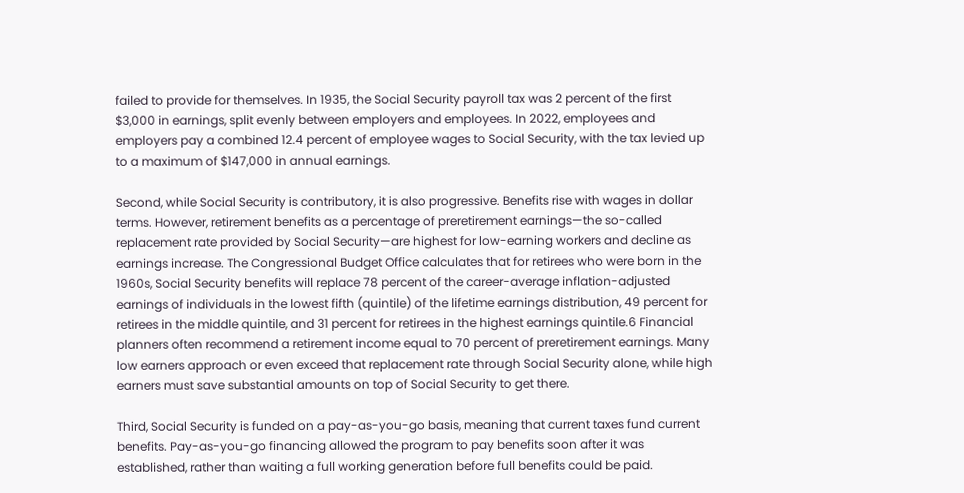failed to provide for themselves. In 1935, the Social Security payroll tax was 2 percent of the first $3,000 in earnings, split evenly between employers and employees. In 2022, employees and employers pay a combined 12.4 percent of employee wages to Social Security, with the tax levied up to a maximum of $147,000 in annual earnings.

Second, while Social Security is contributory, it is also progressive. Benefits rise with wages in dollar terms. However, retirement benefits as a percentage of preretirement earnings—the so-called replacement rate provided by Social Security—are highest for low-earning workers and decline as earnings increase. The Congressional Budget Office calculates that for retirees who were born in the 1960s, Social Security benefits will replace 78 percent of the career-average inflation-adjusted earnings of individuals in the lowest fifth (quintile) of the lifetime earnings distribution, 49 percent for retirees in the middle quintile, and 31 percent for retirees in the highest earnings quintile.6 Financial planners often recommend a retirement income equal to 70 percent of preretirement earnings. Many low earners approach or even exceed that replacement rate through Social Security alone, while high earners must save substantial amounts on top of Social Security to get there.

Third, Social Security is funded on a pay-as-you-go basis, meaning that current taxes fund current benefits. Pay-as-you-go financing allowed the program to pay benefits soon after it was established, rather than waiting a full working generation before full benefits could be paid.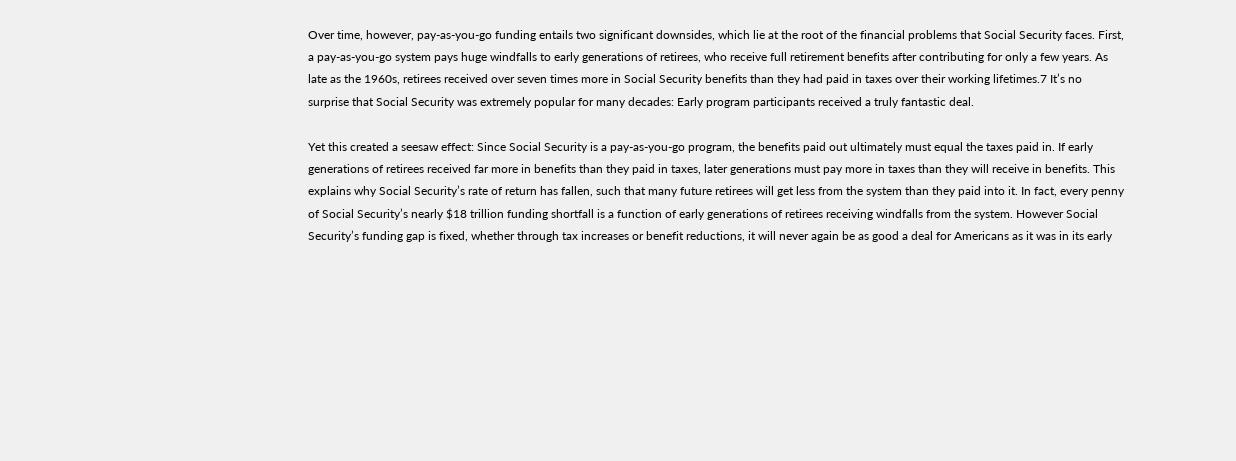Over time, however, pay-as-you-go funding entails two significant downsides, which lie at the root of the financial problems that Social Security faces. First, a pay-as-you-go system pays huge windfalls to early generations of retirees, who receive full retirement benefits after contributing for only a few years. As late as the 1960s, retirees received over seven times more in Social Security benefits than they had paid in taxes over their working lifetimes.7 It’s no surprise that Social Security was extremely popular for many decades: Early program participants received a truly fantastic deal.

Yet this created a seesaw effect: Since Social Security is a pay-as-you-go program, the benefits paid out ultimately must equal the taxes paid in. If early generations of retirees received far more in benefits than they paid in taxes, later generations must pay more in taxes than they will receive in benefits. This explains why Social Security’s rate of return has fallen, such that many future retirees will get less from the system than they paid into it. In fact, every penny of Social Security’s nearly $18 trillion funding shortfall is a function of early generations of retirees receiving windfalls from the system. However Social Security’s funding gap is fixed, whether through tax increases or benefit reductions, it will never again be as good a deal for Americans as it was in its early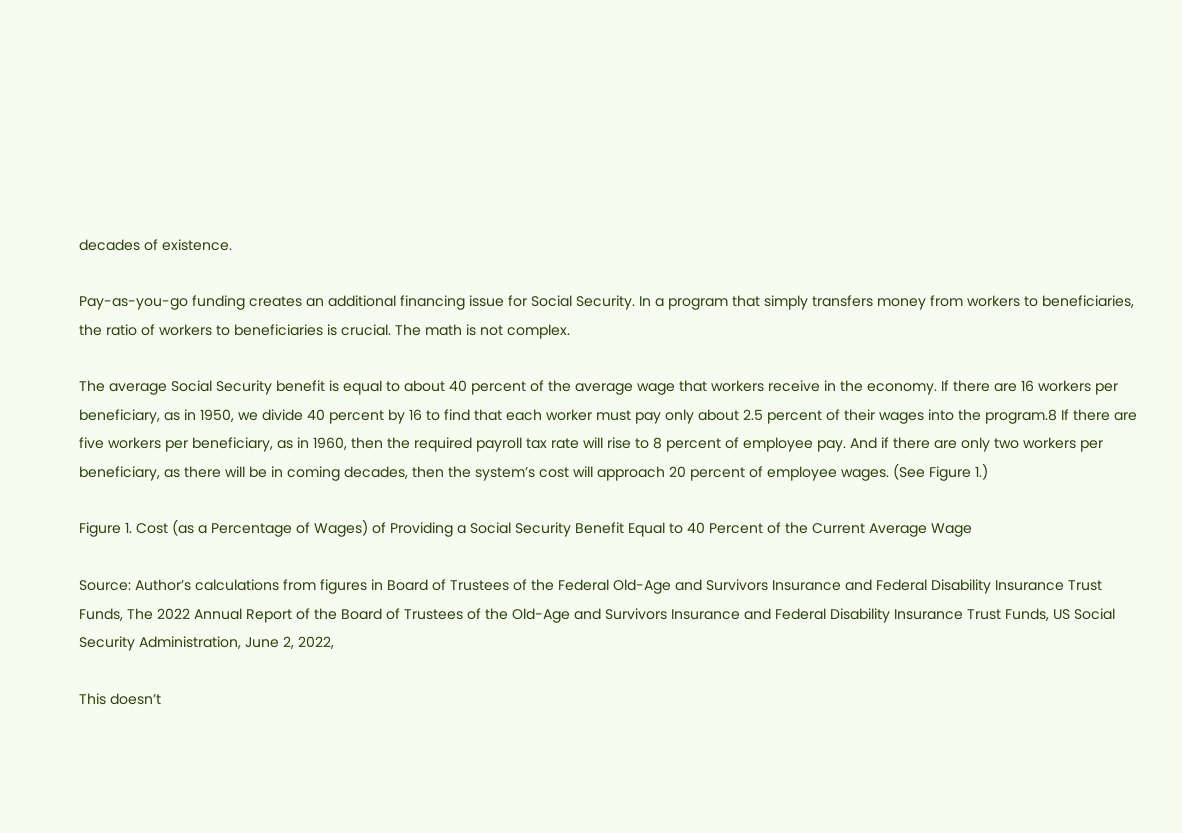decades of existence.

Pay-as-you-go funding creates an additional financing issue for Social Security. In a program that simply transfers money from workers to beneficiaries, the ratio of workers to beneficiaries is crucial. The math is not complex.

The average Social Security benefit is equal to about 40 percent of the average wage that workers receive in the economy. If there are 16 workers per beneficiary, as in 1950, we divide 40 percent by 16 to find that each worker must pay only about 2.5 percent of their wages into the program.8 If there are five workers per beneficiary, as in 1960, then the required payroll tax rate will rise to 8 percent of employee pay. And if there are only two workers per beneficiary, as there will be in coming decades, then the system’s cost will approach 20 percent of employee wages. (See Figure 1.)

Figure 1. Cost (as a Percentage of Wages) of Providing a Social Security Benefit Equal to 40 Percent of the Current Average Wage

Source: Author’s calculations from figures in Board of Trustees of the Federal Old-Age and Survivors Insurance and Federal Disability Insurance Trust Funds, The 2022 Annual Report of the Board of Trustees of the Old-Age and Survivors Insurance and Federal Disability Insurance Trust Funds, US Social Security Administration, June 2, 2022,

This doesn’t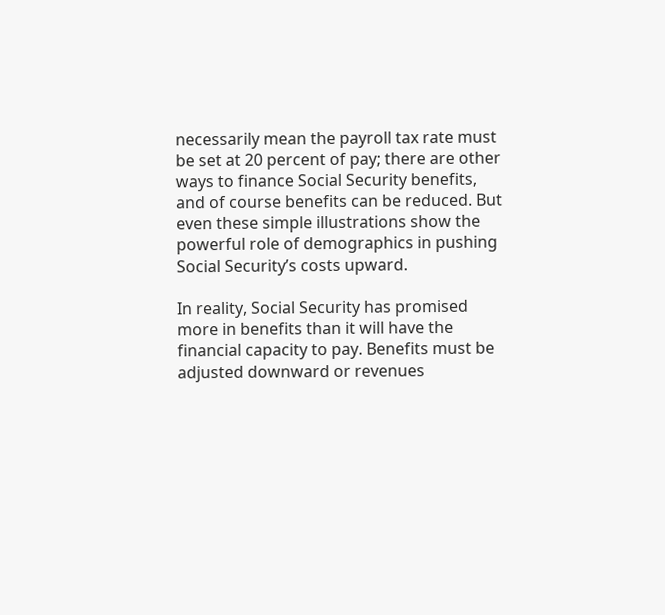necessarily mean the payroll tax rate must be set at 20 percent of pay; there are other ways to finance Social Security benefits, and of course benefits can be reduced. But even these simple illustrations show the powerful role of demographics in pushing Social Security’s costs upward.

In reality, Social Security has promised more in benefits than it will have the financial capacity to pay. Benefits must be adjusted downward or revenues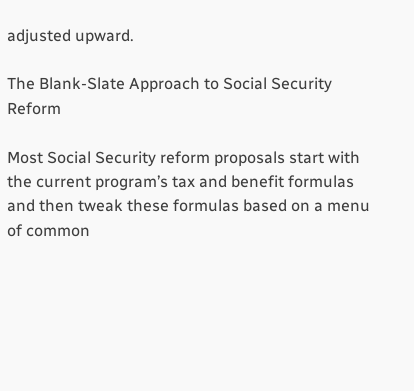adjusted upward.

The Blank-Slate Approach to Social Security Reform

Most Social Security reform proposals start with the current program’s tax and benefit formulas and then tweak these formulas based on a menu of common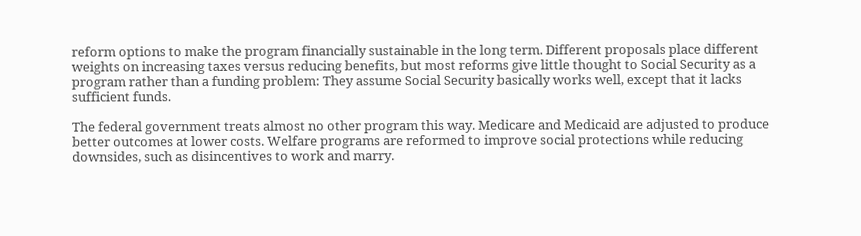reform options to make the program financially sustainable in the long term. Different proposals place different weights on increasing taxes versus reducing benefits, but most reforms give little thought to Social Security as a program rather than a funding problem: They assume Social Security basically works well, except that it lacks sufficient funds.

The federal government treats almost no other program this way. Medicare and Medicaid are adjusted to produce better outcomes at lower costs. Welfare programs are reformed to improve social protections while reducing downsides, such as disincentives to work and marry.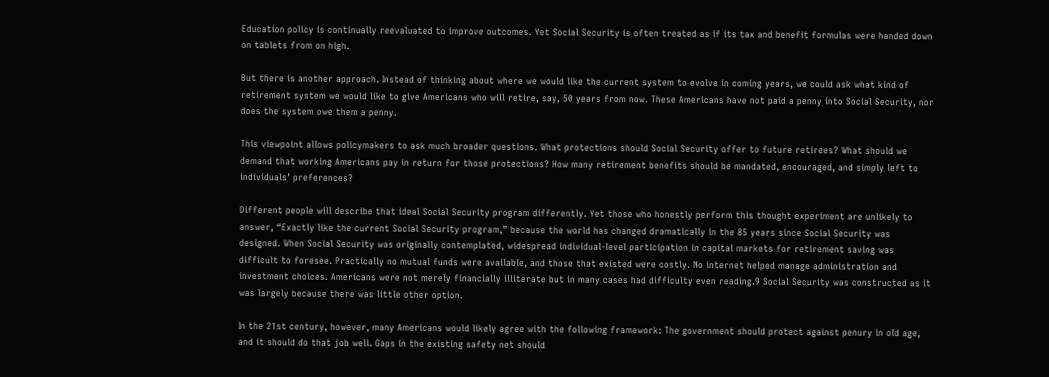Education policy is continually reevaluated to improve outcomes. Yet Social Security is often treated as if its tax and benefit formulas were handed down on tablets from on high.

But there is another approach. Instead of thinking about where we would like the current system to evolve in coming years, we could ask what kind of retirement system we would like to give Americans who will retire, say, 50 years from now. These Americans have not paid a penny into Social Security, nor does the system owe them a penny.

This viewpoint allows policymakers to ask much broader questions. What protections should Social Security offer to future retirees? What should we demand that working Americans pay in return for those protections? How many retirement benefits should be mandated, encouraged, and simply left to individuals’ preferences?

Different people will describe that ideal Social Security program differently. Yet those who honestly perform this thought experiment are unlikely to answer, “Exactly like the current Social Security program,” because the world has changed dramatically in the 85 years since Social Security was designed. When Social Security was originally contemplated, widespread individual-level participation in capital markets for retirement saving was difficult to foresee. Practically no mutual funds were available, and those that existed were costly. No internet helped manage administration and investment choices. Americans were not merely financially illiterate but in many cases had difficulty even reading.9 Social Security was constructed as it was largely because there was little other option.

In the 21st century, however, many Americans would likely agree with the following framework: The government should protect against penury in old age, and it should do that job well. Gaps in the existing safety net should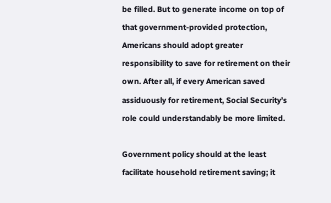be filled. But to generate income on top of that government-provided protection, Americans should adopt greater responsibility to save for retirement on their own. After all, if every American saved assiduously for retirement, Social Security’s role could understandably be more limited.

Government policy should at the least facilitate household retirement saving; it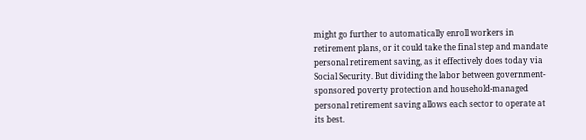might go further to automatically enroll workers in retirement plans, or it could take the final step and mandate personal retirement saving, as it effectively does today via Social Security. But dividing the labor between government-sponsored poverty protection and household-managed personal retirement saving allows each sector to operate at its best.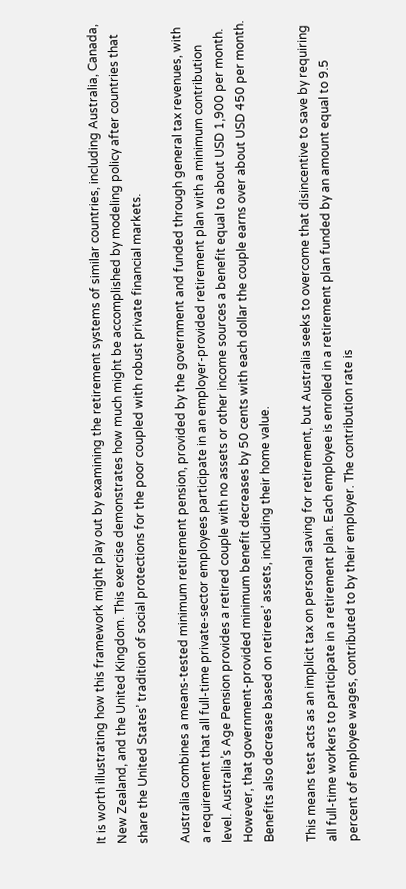It is worth illustrating how this framework might play out by examining the retirement systems of similar countries, including Australia, Canada, New Zealand, and the United Kingdom. This exercise demonstrates how much might be accomplished by modeling policy after countries that share the United States’ tradition of social protections for the poor coupled with robust private financial markets.

Australia combines a means-tested minimum retirement pension, provided by the government and funded through general tax revenues, with a requirement that all full-time private-sector employees participate in an employer-provided retirement plan with a minimum contribution level. Australia’s Age Pension provides a retired couple with no assets or other income sources a benefit equal to about USD 1,900 per month. However, that government-provided minimum benefit decreases by 50 cents with each dollar the couple earns over about USD 450 per month. Benefits also decrease based on retirees’ assets, including their home value.

This means test acts as an implicit tax on personal saving for retirement, but Australia seeks to overcome that disincentive to save by requiring all full-time workers to participate in a retirement plan. Each employee is enrolled in a retirement plan funded by an amount equal to 9.5 percent of employee wages, contributed to by their employer. The contribution rate is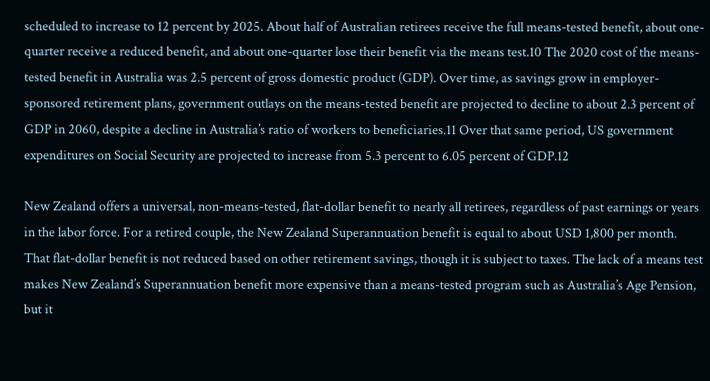scheduled to increase to 12 percent by 2025. About half of Australian retirees receive the full means-tested benefit, about one-quarter receive a reduced benefit, and about one-quarter lose their benefit via the means test.10 The 2020 cost of the means-tested benefit in Australia was 2.5 percent of gross domestic product (GDP). Over time, as savings grow in employer-sponsored retirement plans, government outlays on the means-tested benefit are projected to decline to about 2.3 percent of GDP in 2060, despite a decline in Australia’s ratio of workers to beneficiaries.11 Over that same period, US government expenditures on Social Security are projected to increase from 5.3 percent to 6.05 percent of GDP.12

New Zealand offers a universal, non-means-tested, flat-dollar benefit to nearly all retirees, regardless of past earnings or years in the labor force. For a retired couple, the New Zealand Superannuation benefit is equal to about USD 1,800 per month. That flat-dollar benefit is not reduced based on other retirement savings, though it is subject to taxes. The lack of a means test makes New Zealand’s Superannuation benefit more expensive than a means-tested program such as Australia’s Age Pension, but it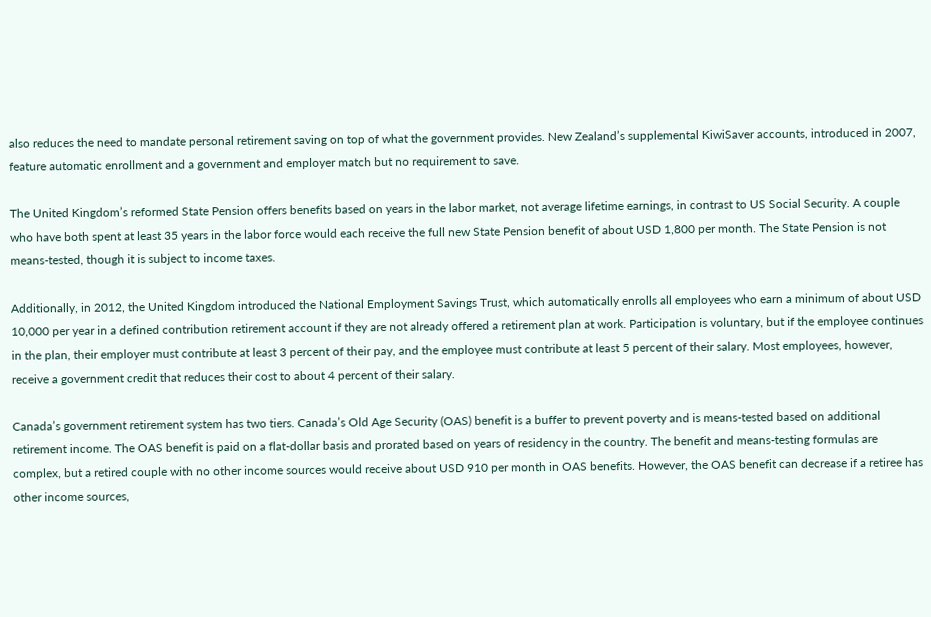also reduces the need to mandate personal retirement saving on top of what the government provides. New Zealand’s supplemental KiwiSaver accounts, introduced in 2007, feature automatic enrollment and a government and employer match but no requirement to save.

The United Kingdom’s reformed State Pension offers benefits based on years in the labor market, not average lifetime earnings, in contrast to US Social Security. A couple who have both spent at least 35 years in the labor force would each receive the full new State Pension benefit of about USD 1,800 per month. The State Pension is not means-tested, though it is subject to income taxes.

Additionally, in 2012, the United Kingdom introduced the National Employment Savings Trust, which automatically enrolls all employees who earn a minimum of about USD 10,000 per year in a defined contribution retirement account if they are not already offered a retirement plan at work. Participation is voluntary, but if the employee continues in the plan, their employer must contribute at least 3 percent of their pay, and the employee must contribute at least 5 percent of their salary. Most employees, however, receive a government credit that reduces their cost to about 4 percent of their salary.

Canada’s government retirement system has two tiers. Canada’s Old Age Security (OAS) benefit is a buffer to prevent poverty and is means-tested based on additional retirement income. The OAS benefit is paid on a flat-dollar basis and prorated based on years of residency in the country. The benefit and means-testing formulas are complex, but a retired couple with no other income sources would receive about USD 910 per month in OAS benefits. However, the OAS benefit can decrease if a retiree has other income sources,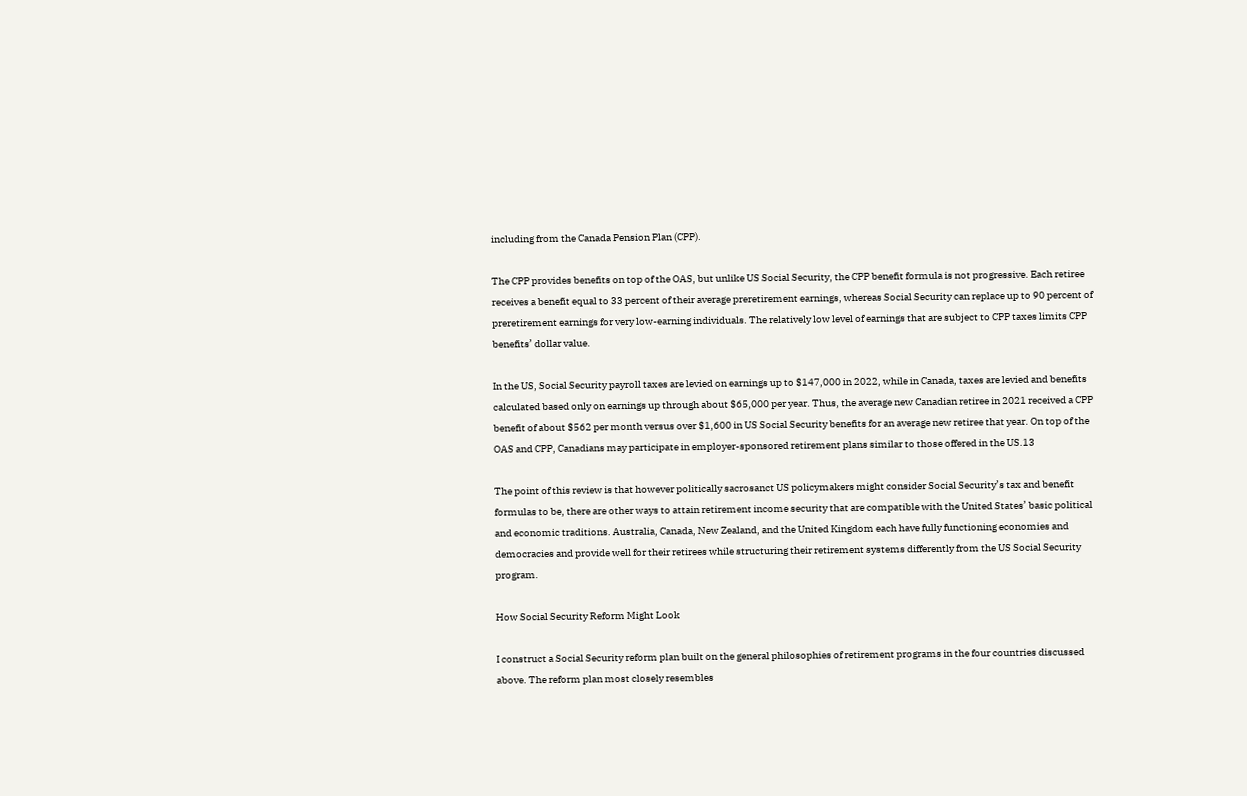including from the Canada Pension Plan (CPP).

The CPP provides benefits on top of the OAS, but unlike US Social Security, the CPP benefit formula is not progressive. Each retiree receives a benefit equal to 33 percent of their average preretirement earnings, whereas Social Security can replace up to 90 percent of preretirement earnings for very low-earning individuals. The relatively low level of earnings that are subject to CPP taxes limits CPP benefits’ dollar value.

In the US, Social Security payroll taxes are levied on earnings up to $147,000 in 2022, while in Canada, taxes are levied and benefits calculated based only on earnings up through about $65,000 per year. Thus, the average new Canadian retiree in 2021 received a CPP benefit of about $562 per month versus over $1,600 in US Social Security benefits for an average new retiree that year. On top of the OAS and CPP, Canadians may participate in employer-sponsored retirement plans similar to those offered in the US.13

The point of this review is that however politically sacrosanct US policymakers might consider Social Security’s tax and benefit formulas to be, there are other ways to attain retirement income security that are compatible with the United States’ basic political and economic traditions. Australia, Canada, New Zealand, and the United Kingdom each have fully functioning economies and democracies and provide well for their retirees while structuring their retirement systems differently from the US Social Security program.

How Social Security Reform Might Look

I construct a Social Security reform plan built on the general philosophies of retirement programs in the four countries discussed above. The reform plan most closely resembles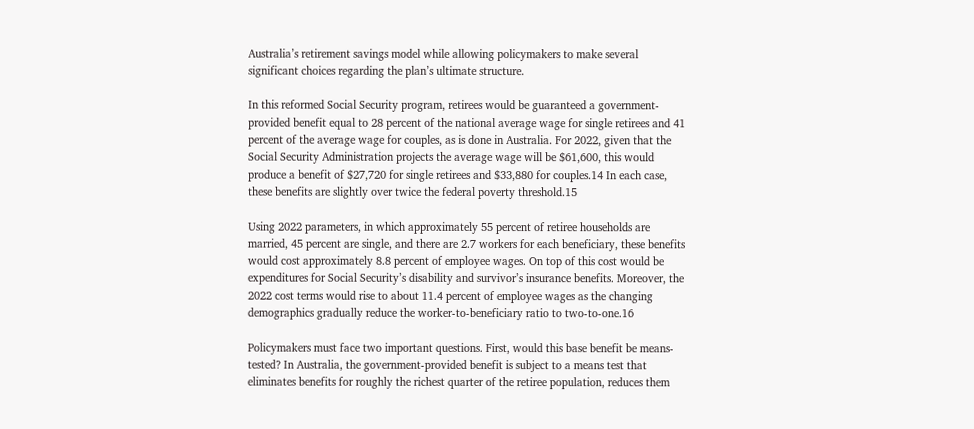Australia’s retirement savings model while allowing policymakers to make several significant choices regarding the plan’s ultimate structure.

In this reformed Social Security program, retirees would be guaranteed a government-provided benefit equal to 28 percent of the national average wage for single retirees and 41 percent of the average wage for couples, as is done in Australia. For 2022, given that the Social Security Administration projects the average wage will be $61,600, this would produce a benefit of $27,720 for single retirees and $33,880 for couples.14 In each case, these benefits are slightly over twice the federal poverty threshold.15

Using 2022 parameters, in which approximately 55 percent of retiree households are married, 45 percent are single, and there are 2.7 workers for each beneficiary, these benefits would cost approximately 8.8 percent of employee wages. On top of this cost would be expenditures for Social Security’s disability and survivor’s insurance benefits. Moreover, the 2022 cost terms would rise to about 11.4 percent of employee wages as the changing demographics gradually reduce the worker-to-beneficiary ratio to two-to-one.16

Policymakers must face two important questions. First, would this base benefit be means-tested? In Australia, the government-provided benefit is subject to a means test that eliminates benefits for roughly the richest quarter of the retiree population, reduces them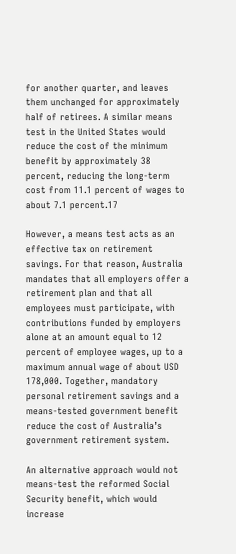for another quarter, and leaves them unchanged for approximately half of retirees. A similar means test in the United States would reduce the cost of the minimum benefit by approximately 38 percent, reducing the long-term cost from 11.1 percent of wages to about 7.1 percent.17

However, a means test acts as an effective tax on retirement savings. For that reason, Australia mandates that all employers offer a retirement plan and that all employees must participate, with contributions funded by employers alone at an amount equal to 12 percent of employee wages, up to a maximum annual wage of about USD 178,000. Together, mandatory personal retirement savings and a means-tested government benefit reduce the cost of Australia’s government retirement system.

An alternative approach would not means-test the reformed Social Security benefit, which would increase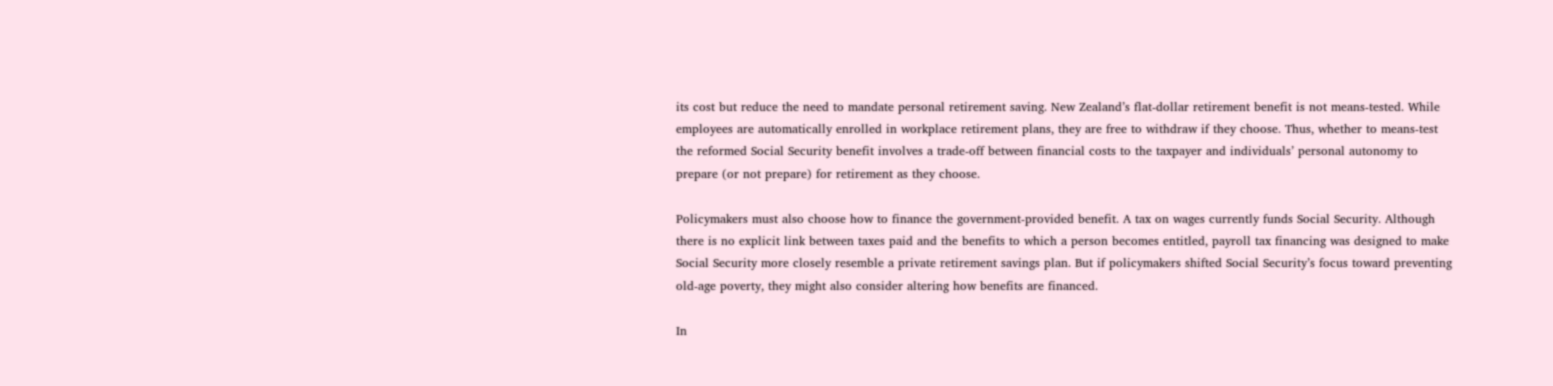its cost but reduce the need to mandate personal retirement saving. New Zealand’s flat-dollar retirement benefit is not means-tested. While employees are automatically enrolled in workplace retirement plans, they are free to withdraw if they choose. Thus, whether to means-test the reformed Social Security benefit involves a trade-off between financial costs to the taxpayer and individuals’ personal autonomy to prepare (or not prepare) for retirement as they choose.

Policymakers must also choose how to finance the government-provided benefit. A tax on wages currently funds Social Security. Although there is no explicit link between taxes paid and the benefits to which a person becomes entitled, payroll tax financing was designed to make Social Security more closely resemble a private retirement savings plan. But if policymakers shifted Social Security’s focus toward preventing old-age poverty, they might also consider altering how benefits are financed.

In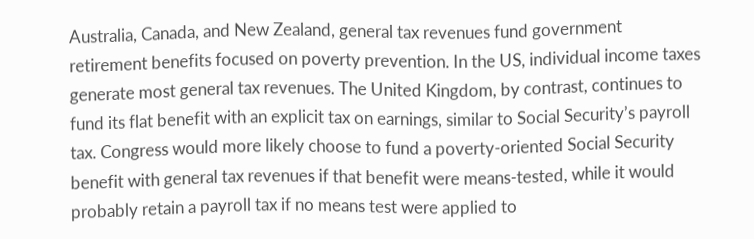Australia, Canada, and New Zealand, general tax revenues fund government retirement benefits focused on poverty prevention. In the US, individual income taxes generate most general tax revenues. The United Kingdom, by contrast, continues to fund its flat benefit with an explicit tax on earnings, similar to Social Security’s payroll tax. Congress would more likely choose to fund a poverty-oriented Social Security benefit with general tax revenues if that benefit were means-tested, while it would probably retain a payroll tax if no means test were applied to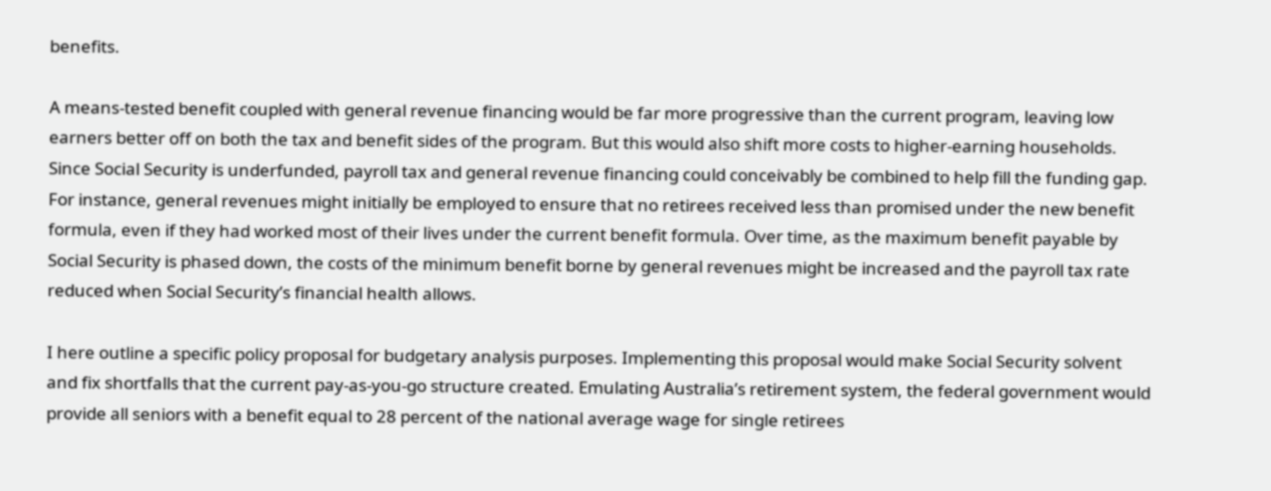benefits.

A means-tested benefit coupled with general revenue financing would be far more progressive than the current program, leaving low earners better off on both the tax and benefit sides of the program. But this would also shift more costs to higher-earning households. Since Social Security is underfunded, payroll tax and general revenue financing could conceivably be combined to help fill the funding gap. For instance, general revenues might initially be employed to ensure that no retirees received less than promised under the new benefit formula, even if they had worked most of their lives under the current benefit formula. Over time, as the maximum benefit payable by Social Security is phased down, the costs of the minimum benefit borne by general revenues might be increased and the payroll tax rate reduced when Social Security’s financial health allows.

I here outline a specific policy proposal for budgetary analysis purposes. Implementing this proposal would make Social Security solvent and fix shortfalls that the current pay-as-you-go structure created. Emulating Australia’s retirement system, the federal government would provide all seniors with a benefit equal to 28 percent of the national average wage for single retirees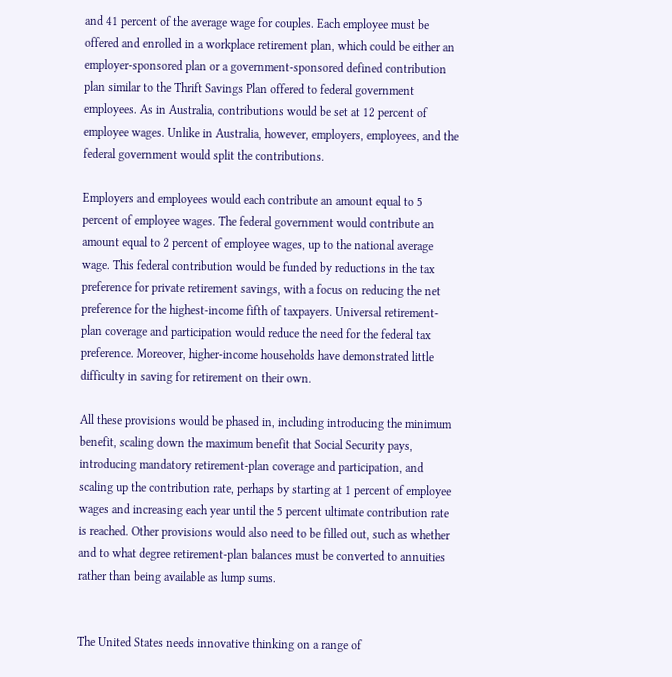and 41 percent of the average wage for couples. Each employee must be offered and enrolled in a workplace retirement plan, which could be either an employer-sponsored plan or a government-sponsored defined contribution plan similar to the Thrift Savings Plan offered to federal government employees. As in Australia, contributions would be set at 12 percent of employee wages. Unlike in Australia, however, employers, employees, and the federal government would split the contributions.

Employers and employees would each contribute an amount equal to 5 percent of employee wages. The federal government would contribute an amount equal to 2 percent of employee wages, up to the national average wage. This federal contribution would be funded by reductions in the tax preference for private retirement savings, with a focus on reducing the net preference for the highest-income fifth of taxpayers. Universal retirement-plan coverage and participation would reduce the need for the federal tax preference. Moreover, higher-income households have demonstrated little difficulty in saving for retirement on their own.

All these provisions would be phased in, including introducing the minimum benefit, scaling down the maximum benefit that Social Security pays, introducing mandatory retirement-plan coverage and participation, and scaling up the contribution rate, perhaps by starting at 1 percent of employee wages and increasing each year until the 5 percent ultimate contribution rate is reached. Other provisions would also need to be filled out, such as whether and to what degree retirement-plan balances must be converted to annuities rather than being available as lump sums.


The United States needs innovative thinking on a range of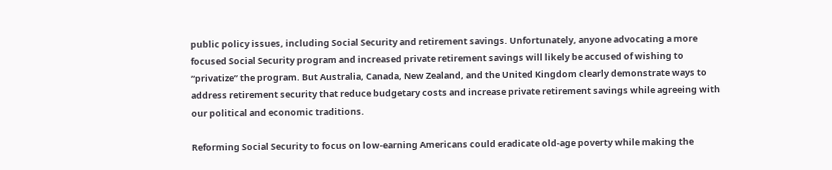public policy issues, including Social Security and retirement savings. Unfortunately, anyone advocating a more focused Social Security program and increased private retirement savings will likely be accused of wishing to “privatize” the program. But Australia, Canada, New Zealand, and the United Kingdom clearly demonstrate ways to address retirement security that reduce budgetary costs and increase private retirement savings while agreeing with our political and economic traditions.

Reforming Social Security to focus on low-earning Americans could eradicate old-age poverty while making the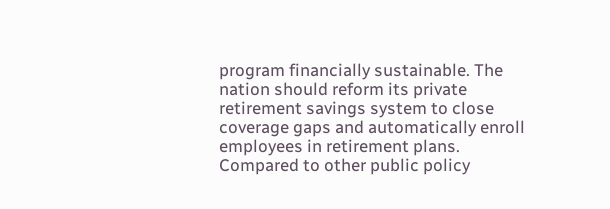program financially sustainable. The nation should reform its private retirement savings system to close coverage gaps and automatically enroll employees in retirement plans. Compared to other public policy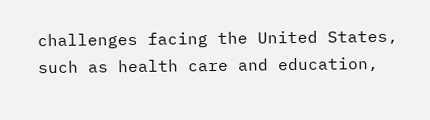challenges facing the United States, such as health care and education,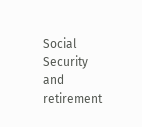Social Security and retirement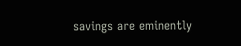savings are eminently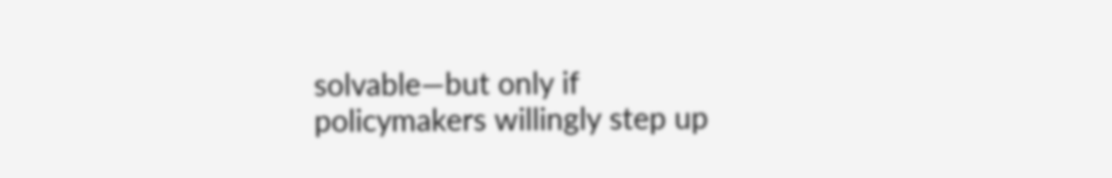solvable—but only if policymakers willingly step up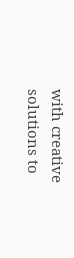with creative solutions to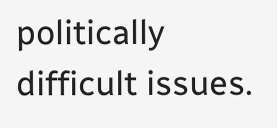politically difficult issues.